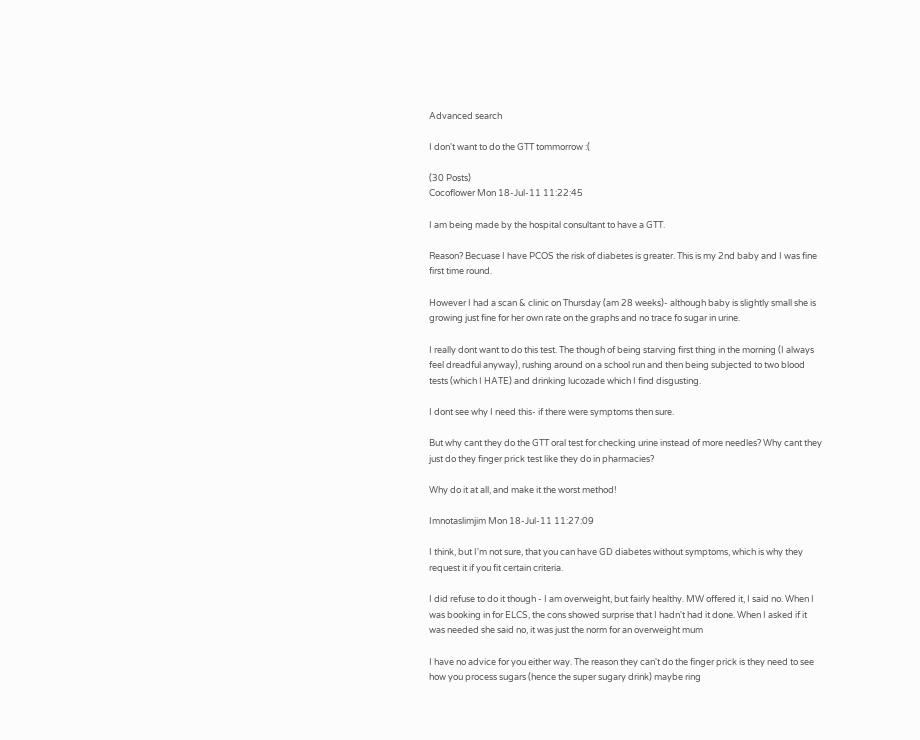Advanced search

I don't want to do the GTT tommorrow :(

(30 Posts)
Cocoflower Mon 18-Jul-11 11:22:45

I am being made by the hospital consultant to have a GTT.

Reason? Becuase I have PCOS the risk of diabetes is greater. This is my 2nd baby and I was fine first time round.

However I had a scan & clinic on Thursday (am 28 weeks)- although baby is slightly small she is growing just fine for her own rate on the graphs and no trace fo sugar in urine.

I really dont want to do this test. The though of being starving first thing in the morning (I always feel dreadful anyway), rushing around on a school run and then being subjected to two blood tests (which I HATE) and drinking lucozade which I find disgusting.

I dont see why I need this- if there were symptoms then sure.

But why cant they do the GTT oral test for checking urine instead of more needles? Why cant they just do they finger prick test like they do in pharmacies?

Why do it at all, and make it the worst method!

Imnotaslimjim Mon 18-Jul-11 11:27:09

I think, but I'm not sure, that you can have GD diabetes without symptoms, which is why they request it if you fit certain criteria.

I did refuse to do it though - I am overweight, but fairly healthy. MW offered it, I said no. When I was booking in for ELCS, the cons showed surprise that I hadn't had it done. When I asked if it was needed she said no, it was just the norm for an overweight mum

I have no advice for you either way. The reason they can't do the finger prick is they need to see how you process sugars (hence the super sugary drink) maybe ring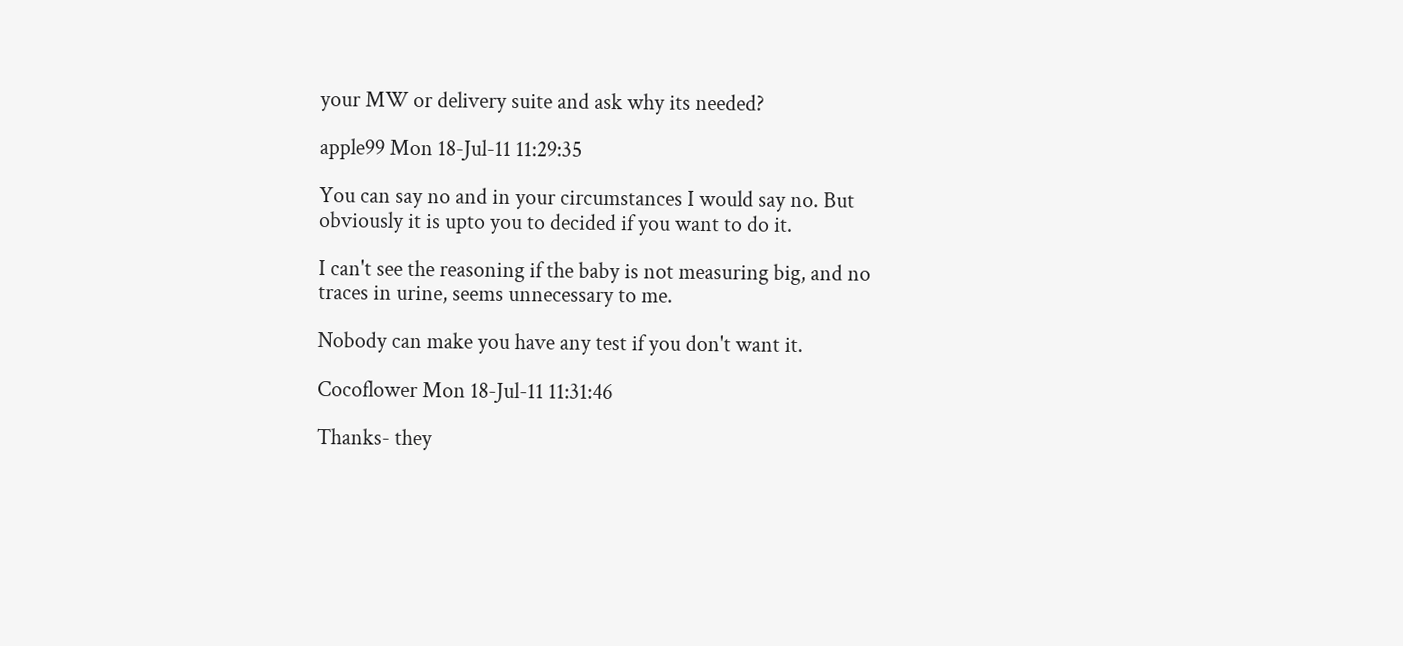your MW or delivery suite and ask why its needed?

apple99 Mon 18-Jul-11 11:29:35

You can say no and in your circumstances I would say no. But obviously it is upto you to decided if you want to do it.

I can't see the reasoning if the baby is not measuring big, and no traces in urine, seems unnecessary to me.

Nobody can make you have any test if you don't want it.

Cocoflower Mon 18-Jul-11 11:31:46

Thanks- they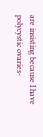are insisting because I have polycystic ovaries-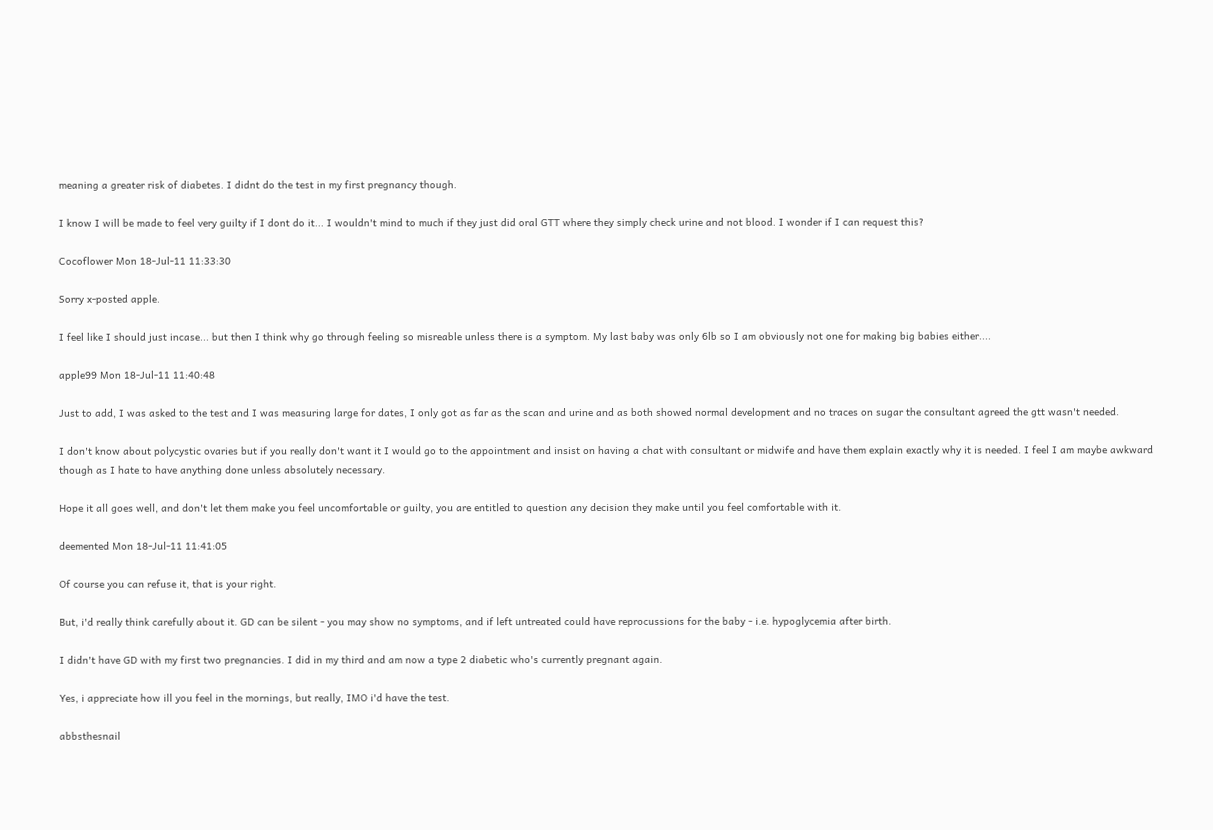meaning a greater risk of diabetes. I didnt do the test in my first pregnancy though.

I know I will be made to feel very guilty if I dont do it... I wouldn't mind to much if they just did oral GTT where they simply check urine and not blood. I wonder if I can request this?

Cocoflower Mon 18-Jul-11 11:33:30

Sorry x-posted apple.

I feel like I should just incase... but then I think why go through feeling so misreable unless there is a symptom. My last baby was only 6lb so I am obviously not one for making big babies either....

apple99 Mon 18-Jul-11 11:40:48

Just to add, I was asked to the test and I was measuring large for dates, I only got as far as the scan and urine and as both showed normal development and no traces on sugar the consultant agreed the gtt wasn't needed.

I don't know about polycystic ovaries but if you really don't want it I would go to the appointment and insist on having a chat with consultant or midwife and have them explain exactly why it is needed. I feel I am maybe awkward though as I hate to have anything done unless absolutely necessary.

Hope it all goes well, and don't let them make you feel uncomfortable or guilty, you are entitled to question any decision they make until you feel comfortable with it.

deemented Mon 18-Jul-11 11:41:05

Of course you can refuse it, that is your right.

But, i'd really think carefully about it. GD can be silent - you may show no symptoms, and if left untreated could have reprocussions for the baby - i.e. hypoglycemia after birth.

I didn't have GD with my first two pregnancies. I did in my third and am now a type 2 diabetic who's currently pregnant again.

Yes, i appreciate how ill you feel in the mornings, but really, IMO i'd have the test.

abbsthesnail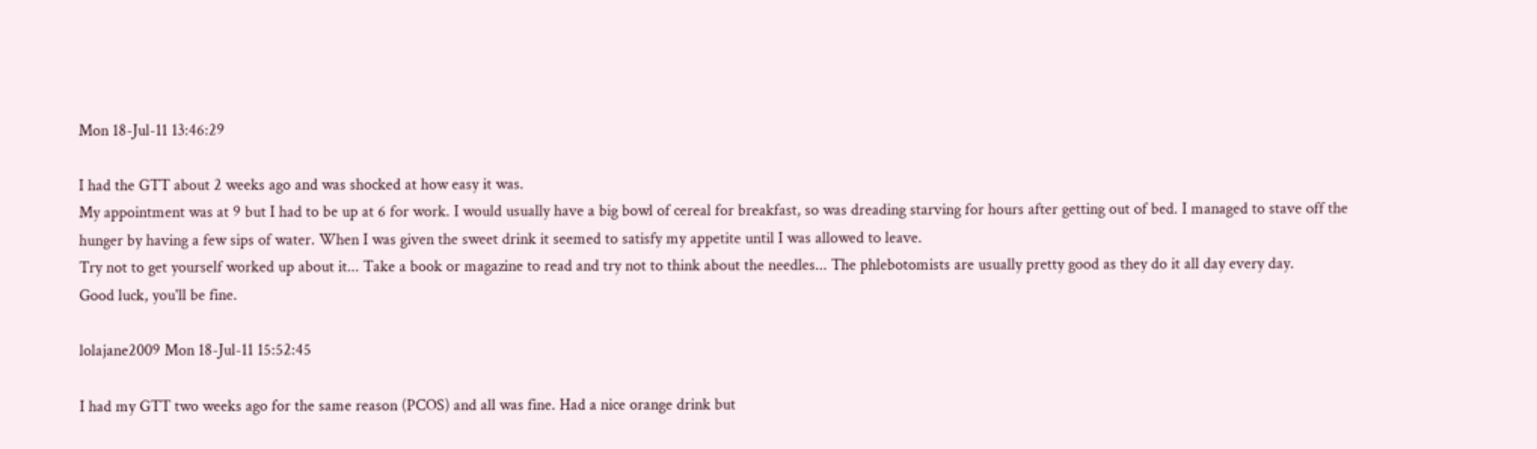Mon 18-Jul-11 13:46:29

I had the GTT about 2 weeks ago and was shocked at how easy it was.
My appointment was at 9 but I had to be up at 6 for work. I would usually have a big bowl of cereal for breakfast, so was dreading starving for hours after getting out of bed. I managed to stave off the hunger by having a few sips of water. When I was given the sweet drink it seemed to satisfy my appetite until I was allowed to leave.
Try not to get yourself worked up about it... Take a book or magazine to read and try not to think about the needles... The phlebotomists are usually pretty good as they do it all day every day.
Good luck, you'll be fine.

lolajane2009 Mon 18-Jul-11 15:52:45

I had my GTT two weeks ago for the same reason (PCOS) and all was fine. Had a nice orange drink but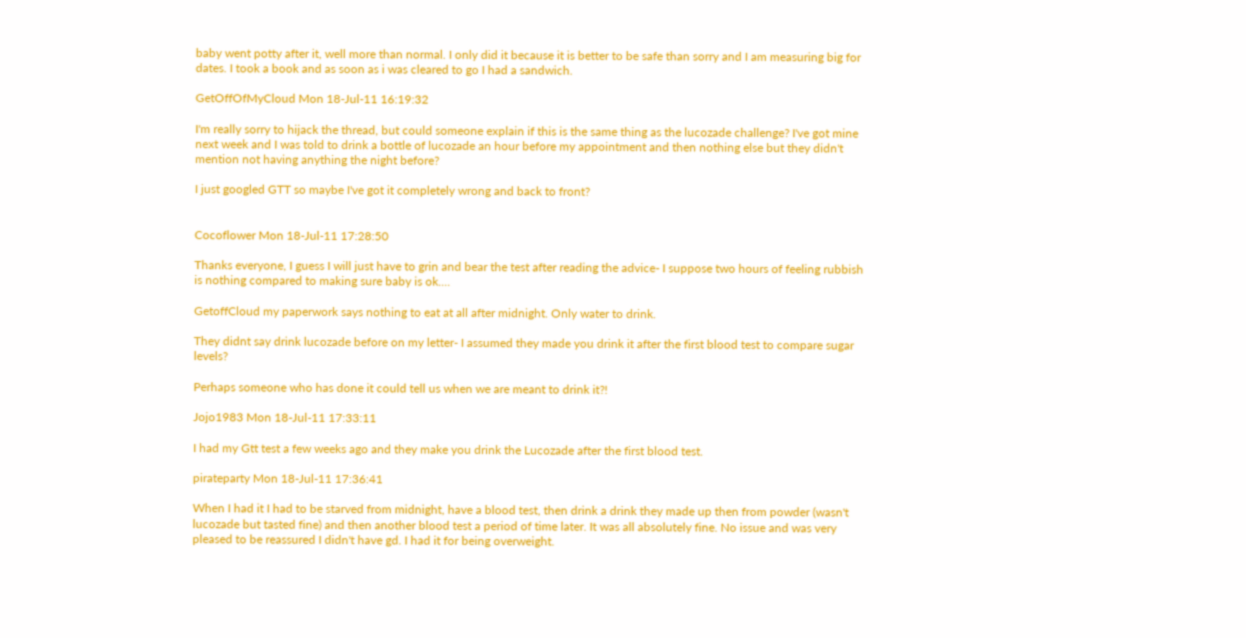baby went potty after it, well more than normal. I only did it because it is better to be safe than sorry and I am measuring big for dates. I took a book and as soon as i was cleared to go I had a sandwich.

GetOffOfMyCloud Mon 18-Jul-11 16:19:32

I'm really sorry to hijack the thread, but could someone explain if this is the same thing as the lucozade challenge? I've got mine next week and I was told to drink a bottle of lucozade an hour before my appointment and then nothing else but they didn't mention not having anything the night before?

I just googled GTT so maybe I've got it completely wrong and back to front?


Cocoflower Mon 18-Jul-11 17:28:50

Thanks everyone, I guess I will just have to grin and bear the test after reading the advice- I suppose two hours of feeling rubbish is nothing compared to making sure baby is ok....

GetoffCloud my paperwork says nothing to eat at all after midnight. Only water to drink.

They didnt say drink lucozade before on my letter- I assumed they made you drink it after the first blood test to compare sugar levels?

Perhaps someone who has done it could tell us when we are meant to drink it?!

Jojo1983 Mon 18-Jul-11 17:33:11

I had my Gtt test a few weeks ago and they make you drink the Lucozade after the first blood test.

pirateparty Mon 18-Jul-11 17:36:41

When I had it I had to be starved from midnight, have a blood test, then drink a drink they made up then from powder (wasn't lucozade but tasted fine) and then another blood test a period of time later. It was all absolutely fine. No issue and was very pleased to be reassured I didn't have gd. I had it for being overweight.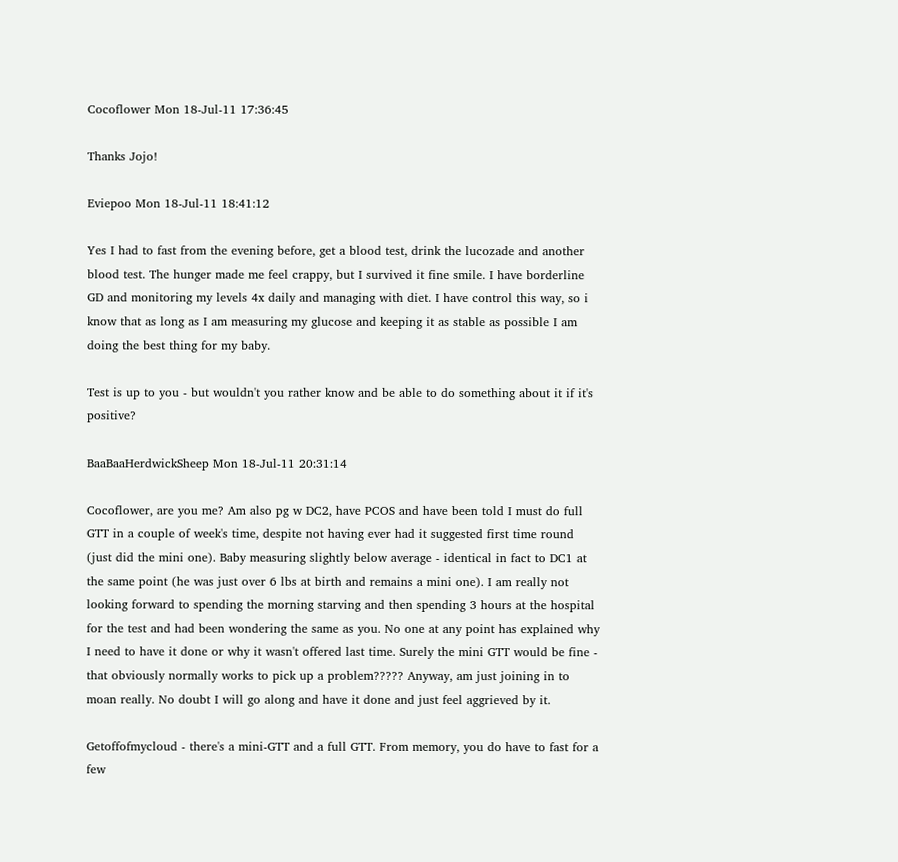Cocoflower Mon 18-Jul-11 17:36:45

Thanks Jojo!

Eviepoo Mon 18-Jul-11 18:41:12

Yes I had to fast from the evening before, get a blood test, drink the lucozade and another blood test. The hunger made me feel crappy, but I survived it fine smile. I have borderline GD and monitoring my levels 4x daily and managing with diet. I have control this way, so i know that as long as I am measuring my glucose and keeping it as stable as possible I am doing the best thing for my baby.

Test is up to you - but wouldn't you rather know and be able to do something about it if it's positive?

BaaBaaHerdwickSheep Mon 18-Jul-11 20:31:14

Cocoflower, are you me? Am also pg w DC2, have PCOS and have been told I must do full GTT in a couple of week's time, despite not having ever had it suggested first time round (just did the mini one). Baby measuring slightly below average - identical in fact to DC1 at the same point (he was just over 6 lbs at birth and remains a mini one). I am really not looking forward to spending the morning starving and then spending 3 hours at the hospital for the test and had been wondering the same as you. No one at any point has explained why I need to have it done or why it wasn't offered last time. Surely the mini GTT would be fine - that obviously normally works to pick up a problem????? Anyway, am just joining in to moan really. No doubt I will go along and have it done and just feel aggrieved by it.

Getoffofmycloud - there's a mini-GTT and a full GTT. From memory, you do have to fast for a few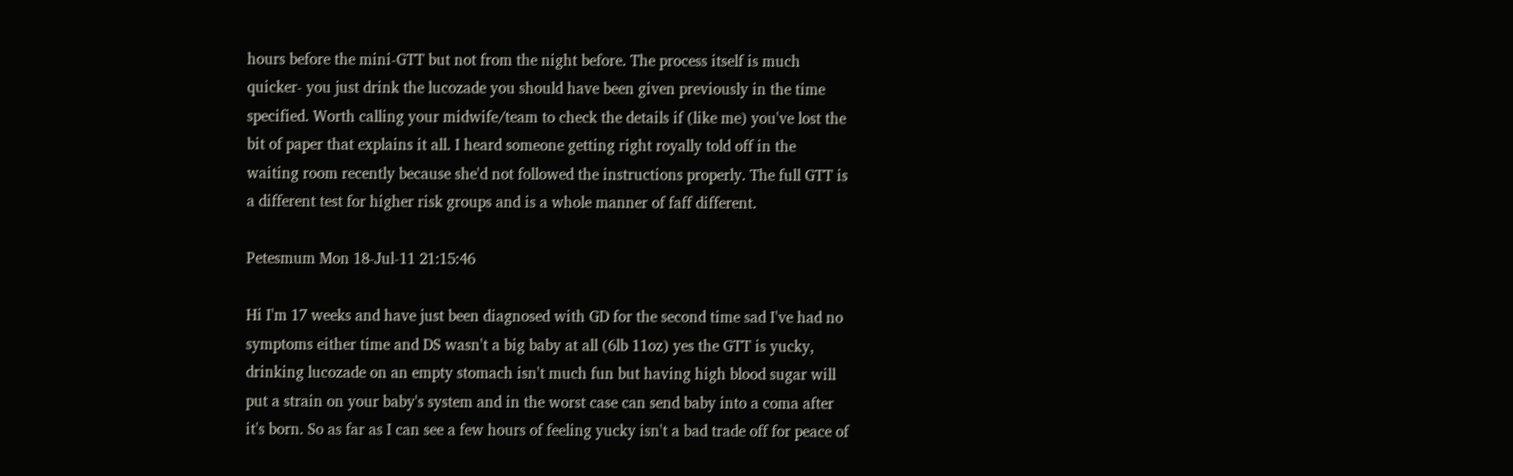hours before the mini-GTT but not from the night before. The process itself is much quicker- you just drink the lucozade you should have been given previously in the time specified. Worth calling your midwife/team to check the details if (like me) you've lost the bit of paper that explains it all. I heard someone getting right royally told off in the waiting room recently because she'd not followed the instructions properly. The full GTT is a different test for higher risk groups and is a whole manner of faff different.

Petesmum Mon 18-Jul-11 21:15:46

Hi I'm 17 weeks and have just been diagnosed with GD for the second time sad I've had no symptoms either time and DS wasn't a big baby at all (6lb 11oz) yes the GTT is yucky, drinking lucozade on an empty stomach isn't much fun but having high blood sugar will put a strain on your baby's system and in the worst case can send baby into a coma after it's born. So as far as I can see a few hours of feeling yucky isn't a bad trade off for peace of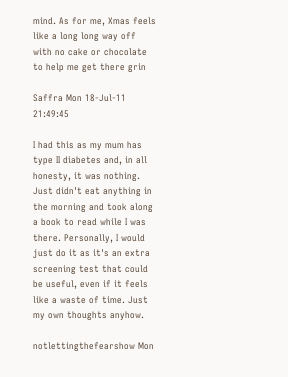mind. As for me, Xmas feels like a long long way off with no cake or chocolate to help me get there grin

Saffra Mon 18-Jul-11 21:49:45

I had this as my mum has type II diabetes and, in all honesty, it was nothing. Just didn't eat anything in the morning and took along a book to read while I was there. Personally, I would just do it as it's an extra screening test that could be useful, even if it feels like a waste of time. Just my own thoughts anyhow.

notlettingthefearshow Mon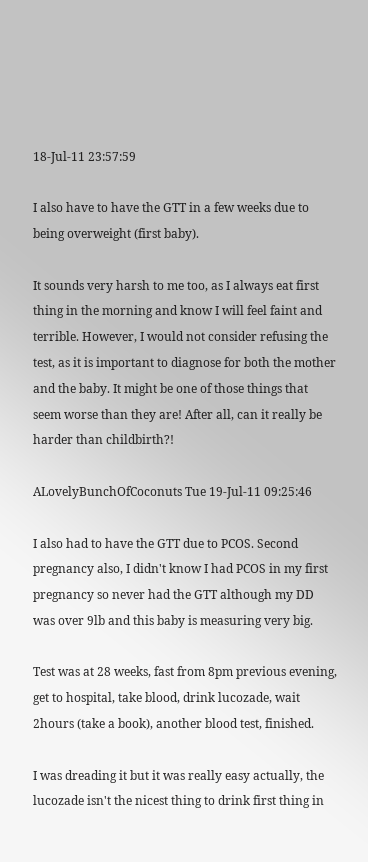18-Jul-11 23:57:59

I also have to have the GTT in a few weeks due to being overweight (first baby).

It sounds very harsh to me too, as I always eat first thing in the morning and know I will feel faint and terrible. However, I would not consider refusing the test, as it is important to diagnose for both the mother and the baby. It might be one of those things that seem worse than they are! After all, can it really be harder than childbirth?!

ALovelyBunchOfCoconuts Tue 19-Jul-11 09:25:46

I also had to have the GTT due to PCOS. Second pregnancy also, I didn't know I had PCOS in my first pregnancy so never had the GTT although my DD was over 9lb and this baby is measuring very big.

Test was at 28 weeks, fast from 8pm previous evening, get to hospital, take blood, drink lucozade, wait 2hours (take a book), another blood test, finished.

I was dreading it but it was really easy actually, the lucozade isn't the nicest thing to drink first thing in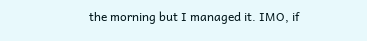the morning but I managed it. IMO, if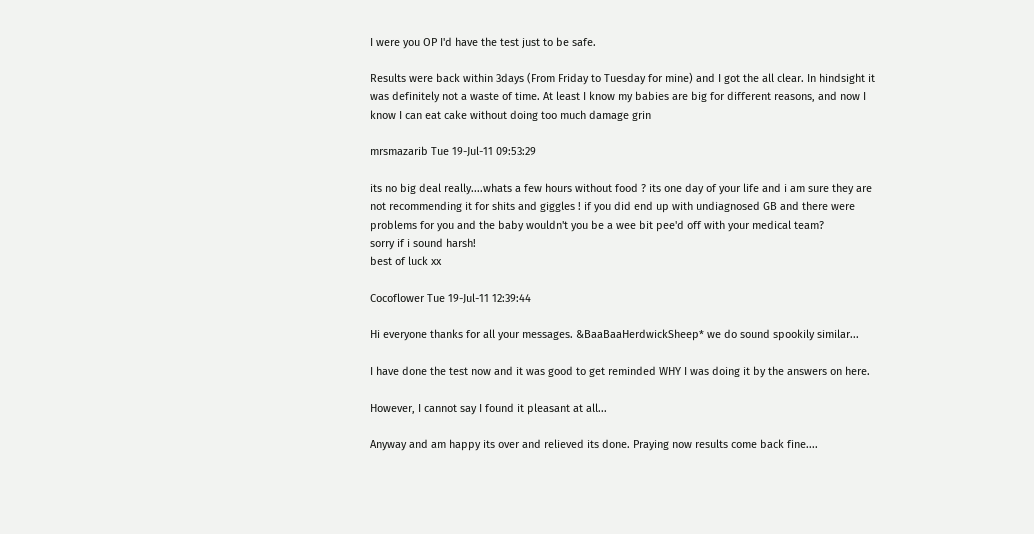I were you OP I'd have the test just to be safe.

Results were back within 3days (From Friday to Tuesday for mine) and I got the all clear. In hindsight it was definitely not a waste of time. At least I know my babies are big for different reasons, and now I know I can eat cake without doing too much damage grin

mrsmazarib Tue 19-Jul-11 09:53:29

its no big deal really....whats a few hours without food ? its one day of your life and i am sure they are not recommending it for shits and giggles ! if you did end up with undiagnosed GB and there were problems for you and the baby wouldn't you be a wee bit pee'd off with your medical team?
sorry if i sound harsh!
best of luck xx

Cocoflower Tue 19-Jul-11 12:39:44

Hi everyone thanks for all your messages. &BaaBaaHerdwickSheep* we do sound spookily similar...

I have done the test now and it was good to get reminded WHY I was doing it by the answers on here.

However, I cannot say I found it pleasant at all...

Anyway and am happy its over and relieved its done. Praying now results come back fine....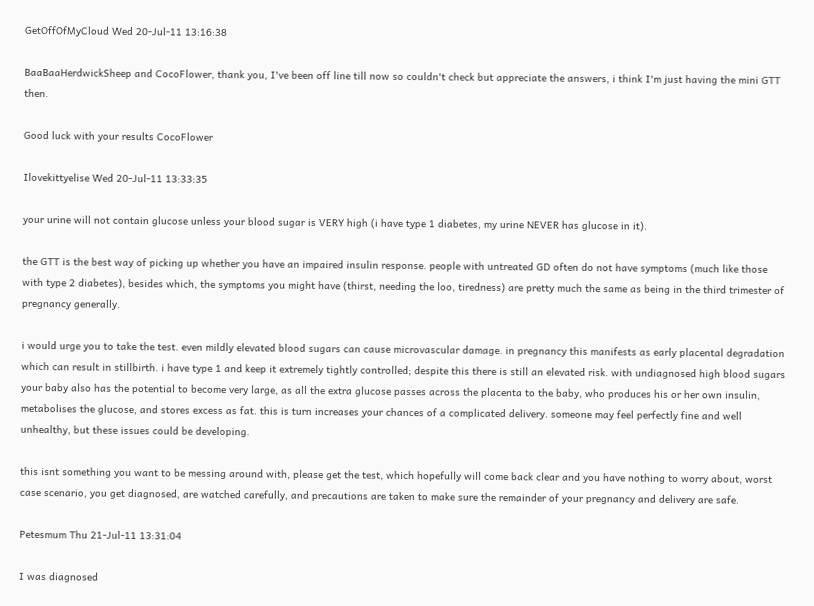GetOffOfMyCloud Wed 20-Jul-11 13:16:38

BaaBaaHerdwickSheep and CocoFlower, thank you, I've been off line till now so couldn't check but appreciate the answers, i think I'm just having the mini GTT then.

Good luck with your results CocoFlower

Ilovekittyelise Wed 20-Jul-11 13:33:35

your urine will not contain glucose unless your blood sugar is VERY high (i have type 1 diabetes, my urine NEVER has glucose in it).

the GTT is the best way of picking up whether you have an impaired insulin response. people with untreated GD often do not have symptoms (much like those with type 2 diabetes), besides which, the symptoms you might have (thirst, needing the loo, tiredness) are pretty much the same as being in the third trimester of pregnancy generally.

i would urge you to take the test. even mildly elevated blood sugars can cause microvascular damage. in pregnancy this manifests as early placental degradation which can result in stillbirth. i have type 1 and keep it extremely tightly controlled; despite this there is still an elevated risk. with undiagnosed high blood sugars your baby also has the potential to become very large, as all the extra glucose passes across the placenta to the baby, who produces his or her own insulin, metabolises the glucose, and stores excess as fat. this is turn increases your chances of a complicated delivery. someone may feel perfectly fine and well unhealthy, but these issues could be developing.

this isnt something you want to be messing around with, please get the test, which hopefully will come back clear and you have nothing to worry about, worst case scenario, you get diagnosed, are watched carefully, and precautions are taken to make sure the remainder of your pregnancy and delivery are safe.

Petesmum Thu 21-Jul-11 13:31:04

I was diagnosed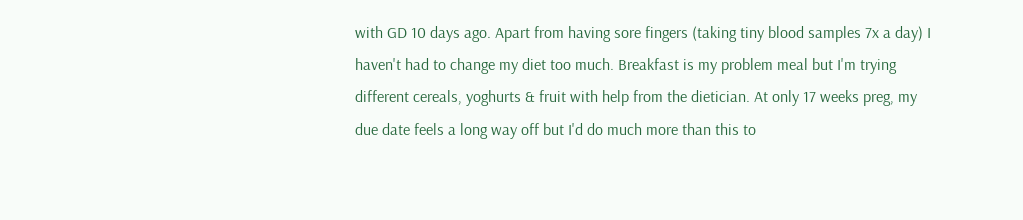with GD 10 days ago. Apart from having sore fingers (taking tiny blood samples 7x a day) I haven't had to change my diet too much. Breakfast is my problem meal but I'm trying different cereals, yoghurts & fruit with help from the dietician. At only 17 weeks preg, my due date feels a long way off but I'd do much more than this to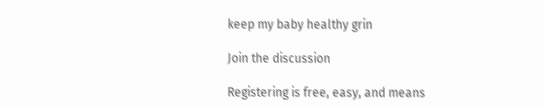keep my baby healthy grin

Join the discussion

Registering is free, easy, and means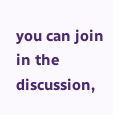you can join in the discussion,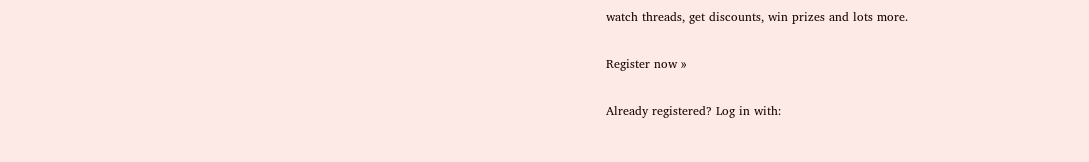watch threads, get discounts, win prizes and lots more.

Register now »

Already registered? Log in with: